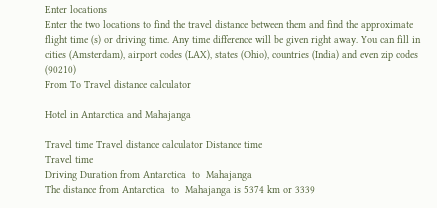Enter locations
Enter the two locations to find the travel distance between them and find the approximate flight time (s) or driving time. Any time difference will be given right away. You can fill in cities (Amsterdam), airport codes (LAX), states (Ohio), countries (India) and even zip codes (90210)
From To Travel distance calculator

Hotel in Antarctica and Mahajanga

Travel time Travel distance calculator Distance time
Travel time
Driving Duration from Antarctica  to  Mahajanga
The distance from Antarctica  to  Mahajanga is 5374 km or 3339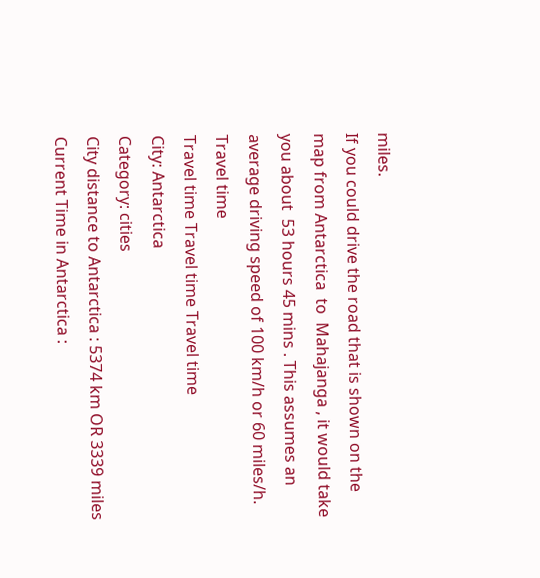miles.
If you could drive the road that is shown on the map from Antarctica  to  Mahajanga , it would take you about  53 hours 45 mins . This assumes an average driving speed of 100 km/h or 60 miles/h.
Travel time
Travel time Travel time Travel time
City: Antarctica
Category: cities
City distance to Antarctica : 5374 km OR 3339 miles
Current Time in Antarctica :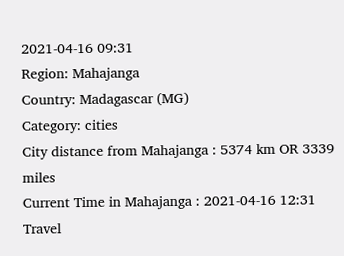2021-04-16 09:31
Region: Mahajanga
Country: Madagascar (MG)
Category: cities
City distance from Mahajanga : 5374 km OR 3339 miles
Current Time in Mahajanga : 2021-04-16 12:31
Travel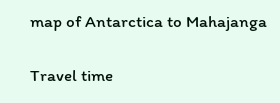map of Antarctica to Mahajanga

Travel time